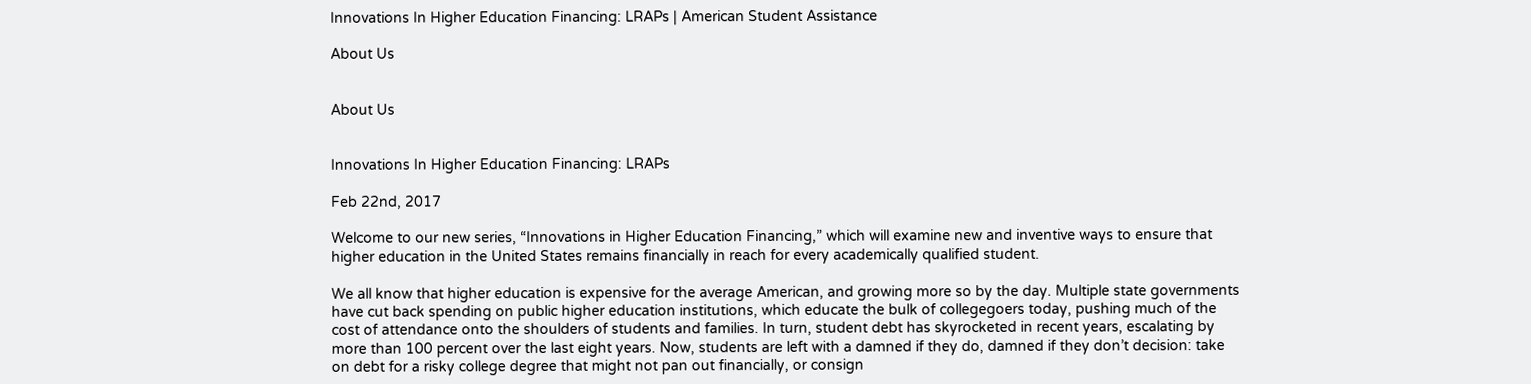Innovations In Higher Education Financing: LRAPs | American Student Assistance

About Us


About Us


Innovations In Higher Education Financing: LRAPs

Feb 22nd, 2017

Welcome to our new series, “Innovations in Higher Education Financing,” which will examine new and inventive ways to ensure that higher education in the United States remains financially in reach for every academically qualified student.

We all know that higher education is expensive for the average American, and growing more so by the day. Multiple state governments have cut back spending on public higher education institutions, which educate the bulk of collegegoers today, pushing much of the cost of attendance onto the shoulders of students and families. In turn, student debt has skyrocketed in recent years, escalating by more than 100 percent over the last eight years. Now, students are left with a damned if they do, damned if they don’t decision: take on debt for a risky college degree that might not pan out financially, or consign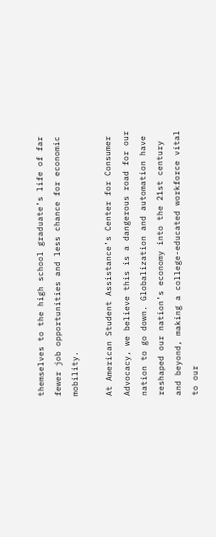themselves to the high school graduate’s life of far fewer job opportunities and less chance for economic mobility.

At American Student Assistance’s Center for Consumer Advocacy, we believe this is a dangerous road for our nation to go down. Globalization and automation have reshaped our nation’s economy into the 21st century and beyond, making a college-educated workforce vital to our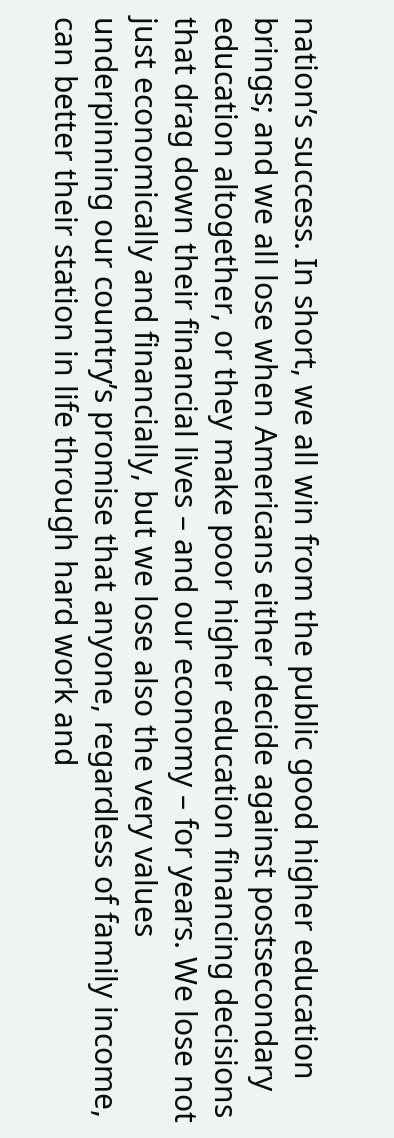nation’s success. In short, we all win from the public good higher education brings; and we all lose when Americans either decide against postsecondary education altogether, or they make poor higher education financing decisions that drag down their financial lives – and our economy – for years. We lose not just economically and financially, but we lose also the very values underpinning our country’s promise that anyone, regardless of family income, can better their station in life through hard work and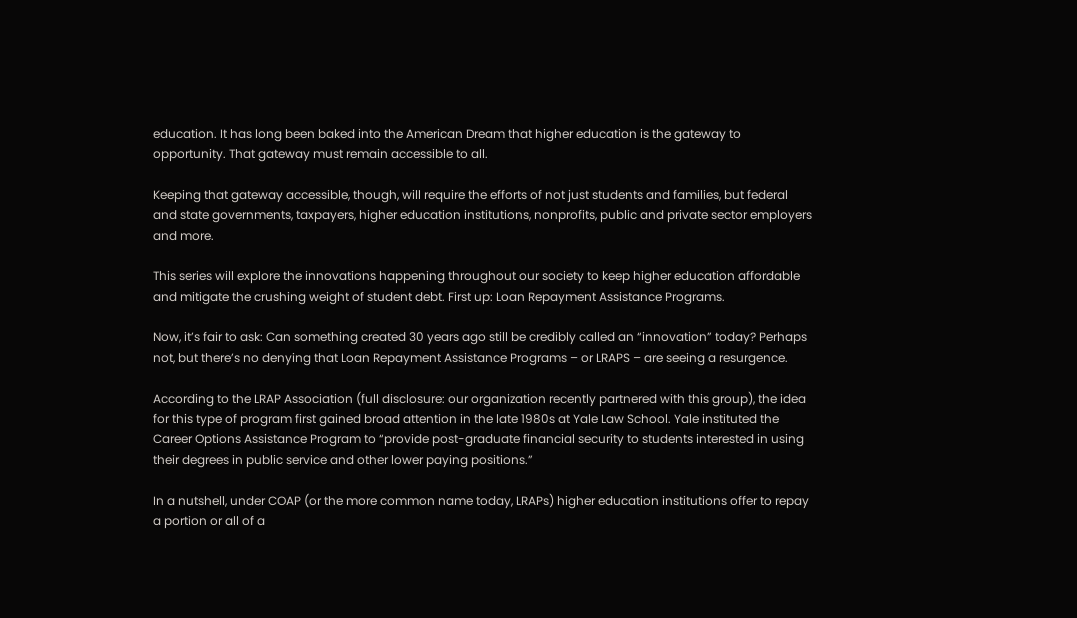education. It has long been baked into the American Dream that higher education is the gateway to opportunity. That gateway must remain accessible to all.

Keeping that gateway accessible, though, will require the efforts of not just students and families, but federal and state governments, taxpayers, higher education institutions, nonprofits, public and private sector employers and more.

This series will explore the innovations happening throughout our society to keep higher education affordable and mitigate the crushing weight of student debt. First up: Loan Repayment Assistance Programs.

Now, it’s fair to ask: Can something created 30 years ago still be credibly called an “innovation” today? Perhaps not, but there’s no denying that Loan Repayment Assistance Programs – or LRAPS – are seeing a resurgence.

According to the LRAP Association (full disclosure: our organization recently partnered with this group), the idea for this type of program first gained broad attention in the late 1980s at Yale Law School. Yale instituted the Career Options Assistance Program to “provide post-graduate financial security to students interested in using their degrees in public service and other lower paying positions.”

In a nutshell, under COAP (or the more common name today, LRAPs) higher education institutions offer to repay a portion or all of a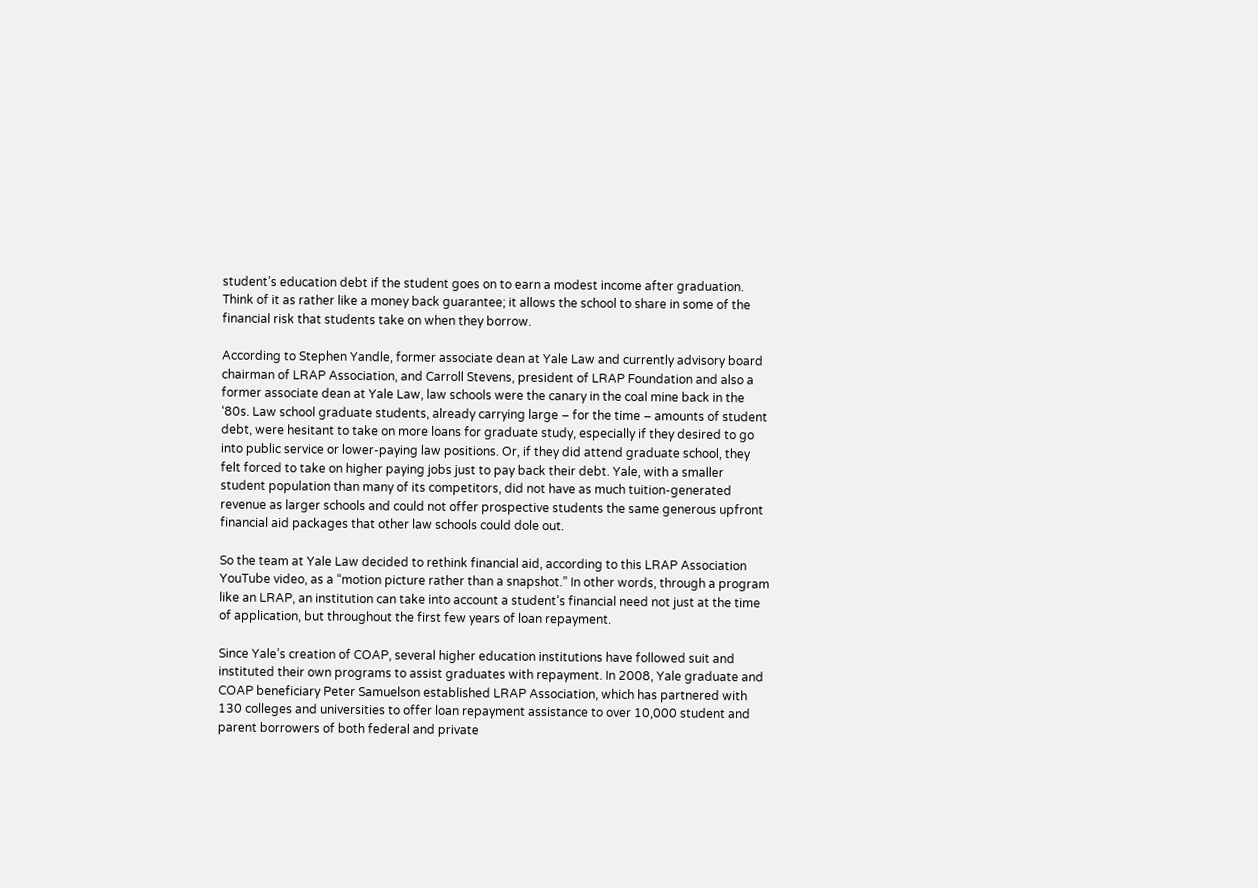student’s education debt if the student goes on to earn a modest income after graduation. Think of it as rather like a money back guarantee; it allows the school to share in some of the financial risk that students take on when they borrow.

According to Stephen Yandle, former associate dean at Yale Law and currently advisory board chairman of LRAP Association, and Carroll Stevens, president of LRAP Foundation and also a former associate dean at Yale Law, law schools were the canary in the coal mine back in the ‘80s. Law school graduate students, already carrying large – for the time – amounts of student debt, were hesitant to take on more loans for graduate study, especially if they desired to go into public service or lower-paying law positions. Or, if they did attend graduate school, they felt forced to take on higher paying jobs just to pay back their debt. Yale, with a smaller student population than many of its competitors, did not have as much tuition-generated revenue as larger schools and could not offer prospective students the same generous upfront financial aid packages that other law schools could dole out.

So the team at Yale Law decided to rethink financial aid, according to this LRAP Association YouTube video, as a “motion picture rather than a snapshot.” In other words, through a program like an LRAP, an institution can take into account a student’s financial need not just at the time of application, but throughout the first few years of loan repayment.

Since Yale’s creation of COAP, several higher education institutions have followed suit and instituted their own programs to assist graduates with repayment. In 2008, Yale graduate and COAP beneficiary Peter Samuelson established LRAP Association, which has partnered with 130 colleges and universities to offer loan repayment assistance to over 10,000 student and parent borrowers of both federal and private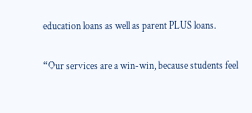education loans as well as parent PLUS loans.

“Our services are a win-win, because students feel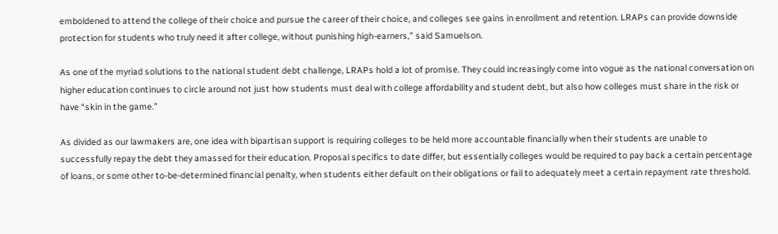emboldened to attend the college of their choice and pursue the career of their choice, and colleges see gains in enrollment and retention. LRAPs can provide downside protection for students who truly need it after college, without punishing high-earners,” said Samuelson.

As one of the myriad solutions to the national student debt challenge, LRAPs hold a lot of promise. They could increasingly come into vogue as the national conversation on higher education continues to circle around not just how students must deal with college affordability and student debt, but also how colleges must share in the risk or have “skin in the game.”

As divided as our lawmakers are, one idea with bipartisan support is requiring colleges to be held more accountable financially when their students are unable to successfully repay the debt they amassed for their education. Proposal specifics to date differ, but essentially colleges would be required to pay back a certain percentage of loans, or some other to-be-determined financial penalty, when students either default on their obligations or fail to adequately meet a certain repayment rate threshold.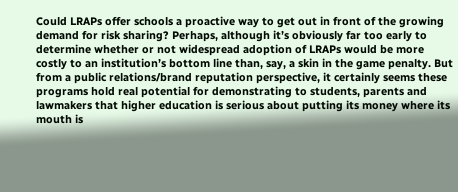Could LRAPs offer schools a proactive way to get out in front of the growing demand for risk sharing? Perhaps, although it’s obviously far too early to determine whether or not widespread adoption of LRAPs would be more costly to an institution’s bottom line than, say, a skin in the game penalty. But from a public relations/brand reputation perspective, it certainly seems these programs hold real potential for demonstrating to students, parents and lawmakers that higher education is serious about putting its money where its mouth is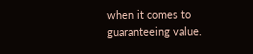when it comes to guaranteeing value.